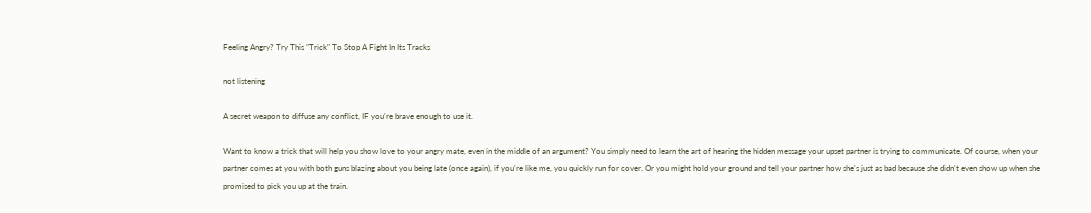Feeling Angry? Try This "Trick" To Stop A Fight In Its Tracks

not listening

A secret weapon to diffuse any conflict, IF you're brave enough to use it.

Want to know a trick that will help you show love to your angry mate, even in the middle of an argument? You simply need to learn the art of hearing the hidden message your upset partner is trying to communicate. Of course, when your partner comes at you with both guns blazing about you being late (once again), if you're like me, you quickly run for cover. Or you might hold your ground and tell your partner how she's just as bad because she didn't even show up when she promised to pick you up at the train.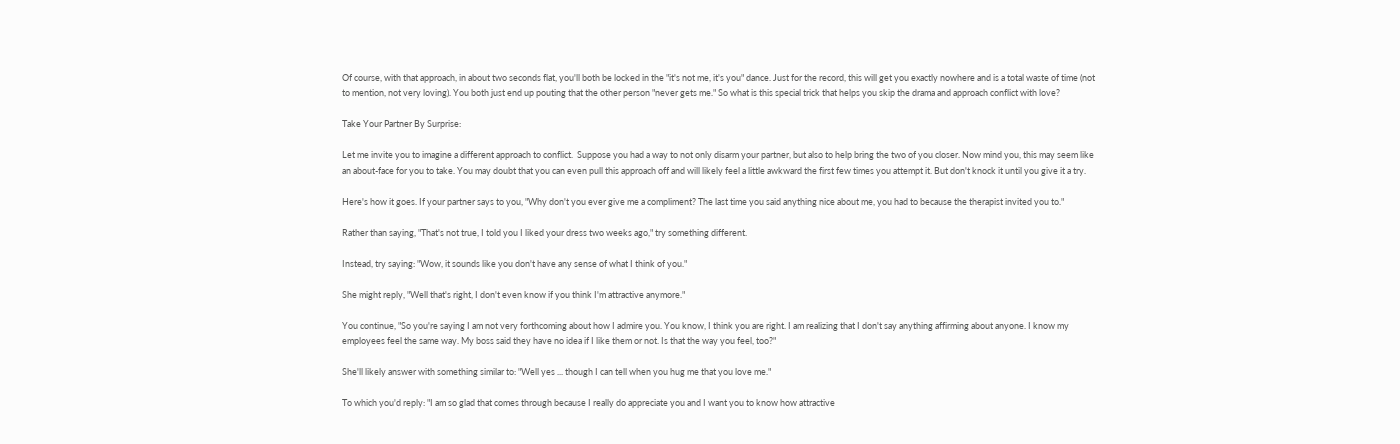Of course, with that approach, in about two seconds flat, you'll both be locked in the "it's not me, it's you" dance. Just for the record, this will get you exactly nowhere and is a total waste of time (not to mention, not very loving). You both just end up pouting that the other person "never gets me." So what is this special trick that helps you skip the drama and approach conflict with love?

Take Your Partner By Surprise:

Let me invite you to imagine a different approach to conflict.  Suppose you had a way to not only disarm your partner, but also to help bring the two of you closer. Now mind you, this may seem like an about-face for you to take. You may doubt that you can even pull this approach off and will likely feel a little awkward the first few times you attempt it. But don't knock it until you give it a try.

Here's how it goes. If your partner says to you, "Why don't you ever give me a compliment? The last time you said anything nice about me, you had to because the therapist invited you to."

Rather than saying, "That's not true, I told you I liked your dress two weeks ago," try something different.

Instead, try saying: "Wow, it sounds like you don't have any sense of what I think of you."

She might reply, "Well that's right, I don't even know if you think I'm attractive anymore."

You continue, "So you're saying I am not very forthcoming about how I admire you. You know, I think you are right. I am realizing that I don't say anything affirming about anyone. I know my employees feel the same way. My boss said they have no idea if I like them or not. Is that the way you feel, too?"

She'll likely answer with something similar to: "Well yes ... though I can tell when you hug me that you love me."

To which you'd reply: "I am so glad that comes through because I really do appreciate you and I want you to know how attractive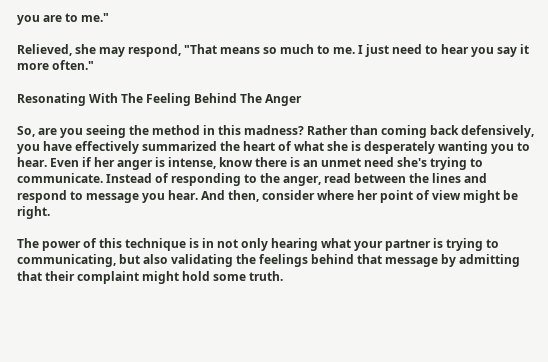you are to me."

Relieved, she may respond, "That means so much to me. I just need to hear you say it more often."

Resonating With The Feeling Behind The Anger

So, are you seeing the method in this madness? Rather than coming back defensively, you have effectively summarized the heart of what she is desperately wanting you to hear. Even if her anger is intense, know there is an unmet need she's trying to communicate. Instead of responding to the anger, read between the lines and respond to message you hear. And then, consider where her point of view might be right.

The power of this technique is in not only hearing what your partner is trying to communicating, but also validating the feelings behind that message by admitting that their complaint might hold some truth.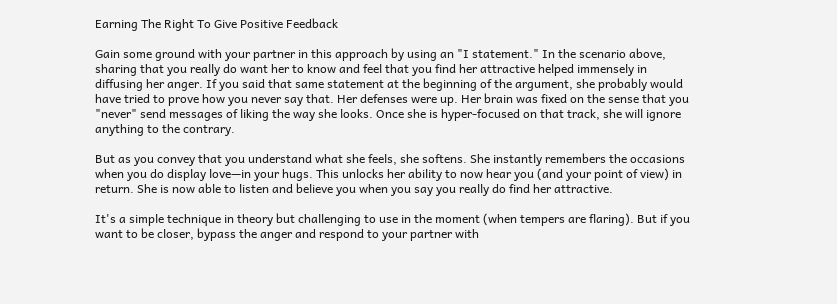Earning The Right To Give Positive Feedback

Gain some ground with your partner in this approach by using an "I statement." In the scenario above, sharing that you really do want her to know and feel that you find her attractive helped immensely in diffusing her anger. If you said that same statement at the beginning of the argument, she probably would have tried to prove how you never say that. Her defenses were up. Her brain was fixed on the sense that you "never" send messages of liking the way she looks. Once she is hyper-focused on that track, she will ignore anything to the contrary.

But as you convey that you understand what she feels, she softens. She instantly remembers the occasions when you do display love—in your hugs. This unlocks her ability to now hear you (and your point of view) in return. She is now able to listen and believe you when you say you really do find her attractive.

It's a simple technique in theory but challenging to use in the moment (when tempers are flaring). But if you want to be closer, bypass the anger and respond to your partner with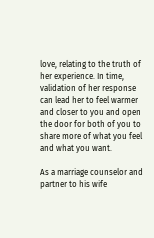love, relating to the truth of her experience. In time, validation of her response can lead her to feel warmer and closer to you and open the door for both of you to share more of what you feel and what you want.

As a marriage counselor and partner to his wife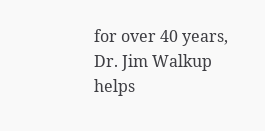for over 40 years, Dr. Jim Walkup helps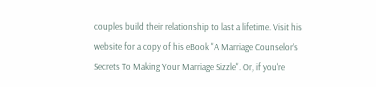couples build their relationship to last a lifetime. Visit his website for a copy of his eBook "A Marriage Counselor’s Secrets To Making Your Marriage Sizzle". Or, if you're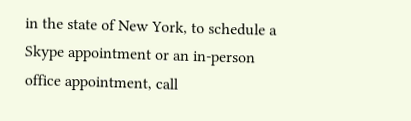in the state of New York, to schedule a Skype appointment or an in-person office appointment, call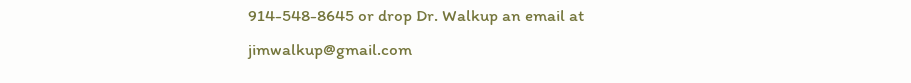914-548-8645 or drop Dr. Walkup an email at jimwalkup@gmail.com